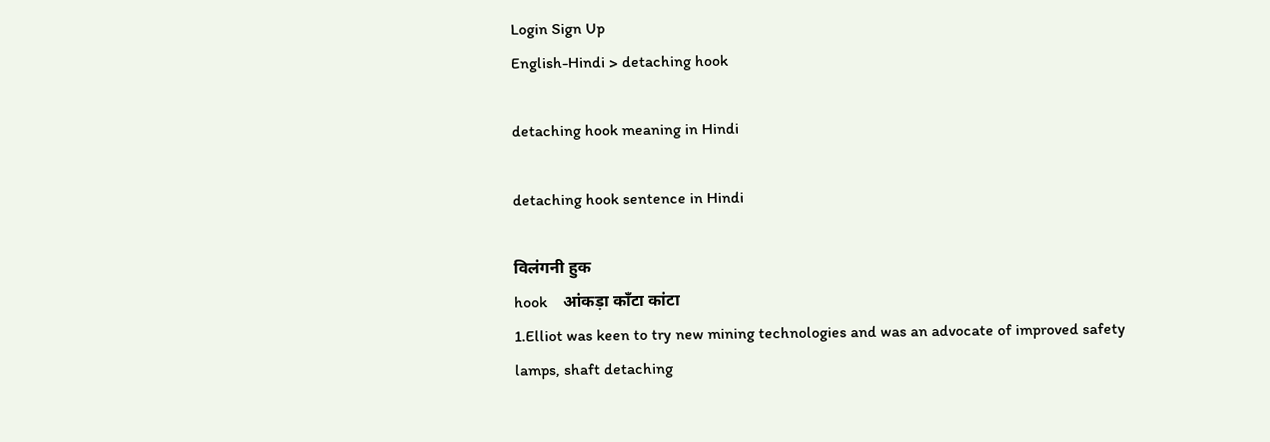Login Sign Up
English-Hindi > detaching hook

detaching hook meaning in Hindi

detaching hook sentence in Hindi

विलंगनी हुक
hook    आंकड़ा काँटा कांटा
1.Elliot was keen to try new mining technologies and was an advocate of improved safety lamps, shaft detaching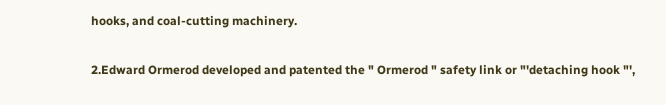hooks, and coal-cutting machinery.

2.Edward Ormerod developed and patented the " Ormerod " safety link or "'detaching hook "',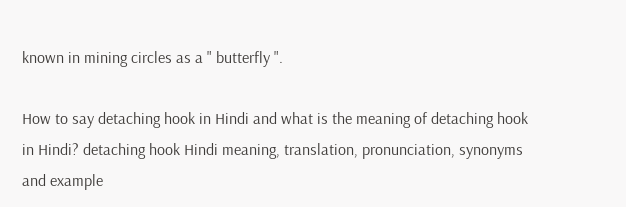known in mining circles as a " butterfly ".

How to say detaching hook in Hindi and what is the meaning of detaching hook in Hindi? detaching hook Hindi meaning, translation, pronunciation, synonyms and example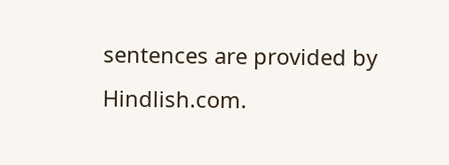sentences are provided by Hindlish.com.